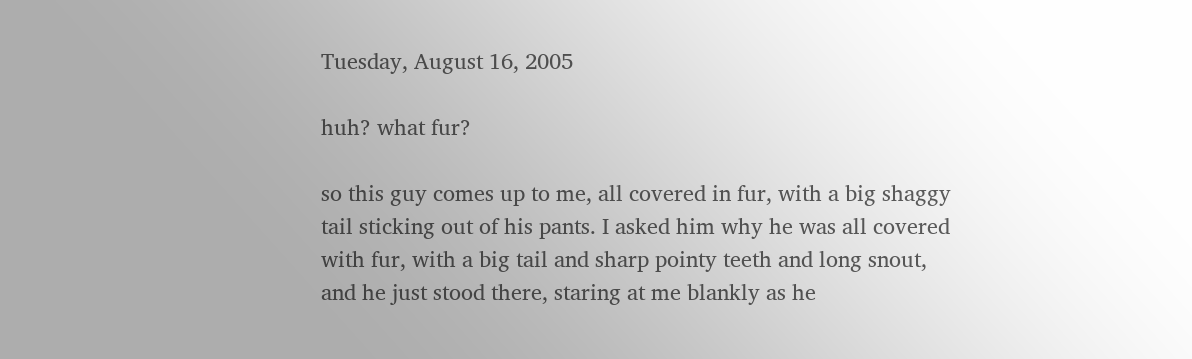Tuesday, August 16, 2005

huh? what fur?

so this guy comes up to me, all covered in fur, with a big shaggy tail sticking out of his pants. I asked him why he was all covered with fur, with a big tail and sharp pointy teeth and long snout, and he just stood there, staring at me blankly as he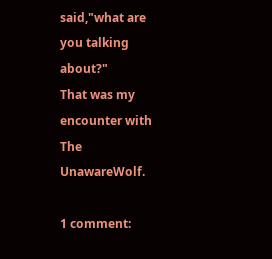said,"what are you talking about?"
That was my encounter with The UnawareWolf.

1 comment: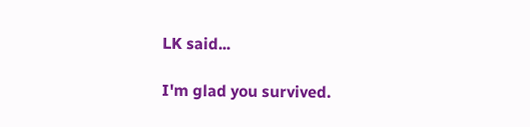LK said...

I'm glad you survived.